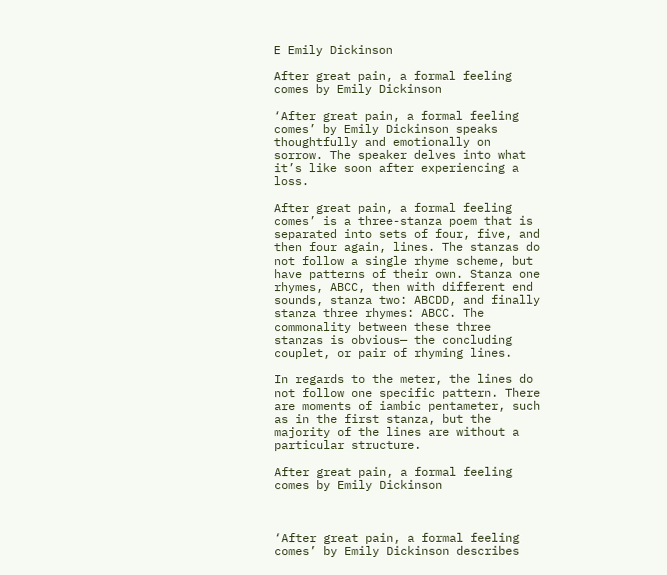E Emily Dickinson

After great pain, a formal feeling comes by Emily Dickinson

‘After great pain, a formal feeling comes’ by Emily Dickinson speaks thoughtfully and emotionally on sorrow. The speaker delves into what it’s like soon after experiencing a loss.

After great pain, a formal feeling comes’ is a three-stanza poem that is separated into sets of four, five, and then four again, lines. The stanzas do not follow a single rhyme scheme, but have patterns of their own. Stanza one rhymes, ABCC, then with different end sounds, stanza two: ABCDD, and finally stanza three rhymes: ABCC. The commonality between these three stanzas is obvious— the concluding couplet, or pair of rhyming lines.

In regards to the meter, the lines do not follow one specific pattern. There are moments of iambic pentameter, such as in the first stanza, but the majority of the lines are without a particular structure.

After great pain, a formal feeling comes by Emily Dickinson



‘After great pain, a formal feeling comes’ by Emily Dickinson describes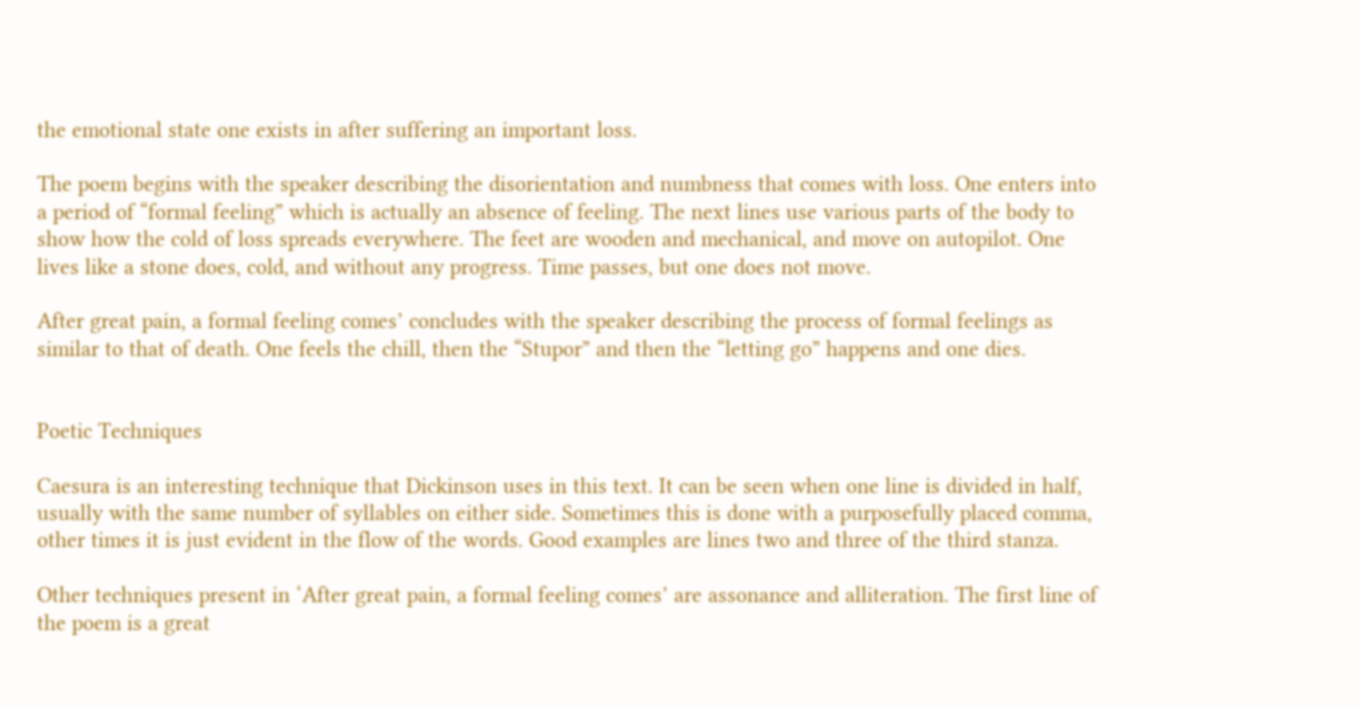the emotional state one exists in after suffering an important loss.

The poem begins with the speaker describing the disorientation and numbness that comes with loss. One enters into a period of “formal feeling” which is actually an absence of feeling. The next lines use various parts of the body to show how the cold of loss spreads everywhere. The feet are wooden and mechanical, and move on autopilot. One lives like a stone does, cold, and without any progress. Time passes, but one does not move.

After great pain, a formal feeling comes’ concludes with the speaker describing the process of formal feelings as similar to that of death. One feels the chill, then the “Stupor” and then the “letting go” happens and one dies.


Poetic Techniques

Caesura is an interesting technique that Dickinson uses in this text. It can be seen when one line is divided in half, usually with the same number of syllables on either side. Sometimes this is done with a purposefully placed comma, other times it is just evident in the flow of the words. Good examples are lines two and three of the third stanza.

Other techniques present in ‘After great pain, a formal feeling comes’ are assonance and alliteration. The first line of the poem is a great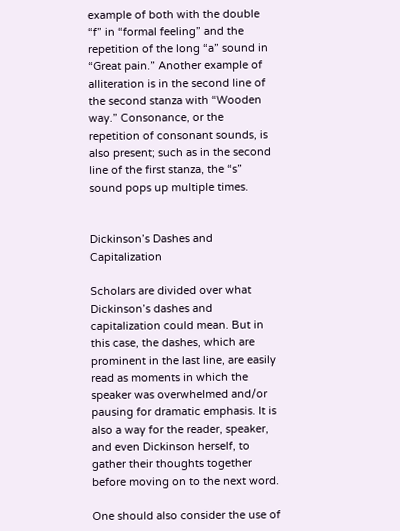example of both with the double “f” in “formal feeling” and the repetition of the long “a” sound in “Great pain.” Another example of alliteration is in the second line of the second stanza with “Wooden way.” Consonance, or the repetition of consonant sounds, is also present; such as in the second line of the first stanza, the “s” sound pops up multiple times.


Dickinson’s Dashes and Capitalization

Scholars are divided over what Dickinson’s dashes and capitalization could mean. But in this case, the dashes, which are prominent in the last line, are easily read as moments in which the speaker was overwhelmed and/or pausing for dramatic emphasis. It is also a way for the reader, speaker, and even Dickinson herself, to gather their thoughts together before moving on to the next word.

One should also consider the use of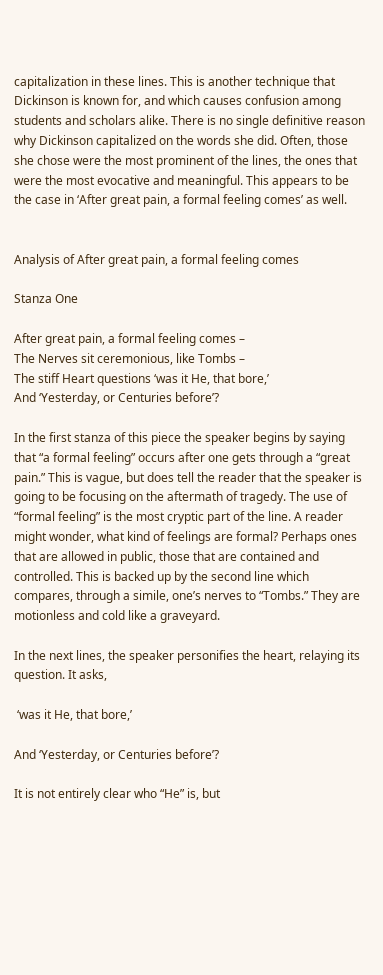capitalization in these lines. This is another technique that Dickinson is known for, and which causes confusion among students and scholars alike. There is no single definitive reason why Dickinson capitalized on the words she did. Often, those she chose were the most prominent of the lines, the ones that were the most evocative and meaningful. This appears to be the case in ‘After great pain, a formal feeling comes’ as well.


Analysis of After great pain, a formal feeling comes

Stanza One

After great pain, a formal feeling comes –
The Nerves sit ceremonious, like Tombs –
The stiff Heart questions ‘was it He, that bore,’
And ‘Yesterday, or Centuries before’?

In the first stanza of this piece the speaker begins by saying that “a formal feeling” occurs after one gets through a “great pain.” This is vague, but does tell the reader that the speaker is going to be focusing on the aftermath of tragedy. The use of “formal feeling” is the most cryptic part of the line. A reader might wonder, what kind of feelings are formal? Perhaps ones that are allowed in public, those that are contained and controlled. This is backed up by the second line which compares, through a simile, one’s nerves to “Tombs.” They are motionless and cold like a graveyard.

In the next lines, the speaker personifies the heart, relaying its question. It asks,

 ‘was it He, that bore,’

And ‘Yesterday, or Centuries before’?

It is not entirely clear who “He” is, but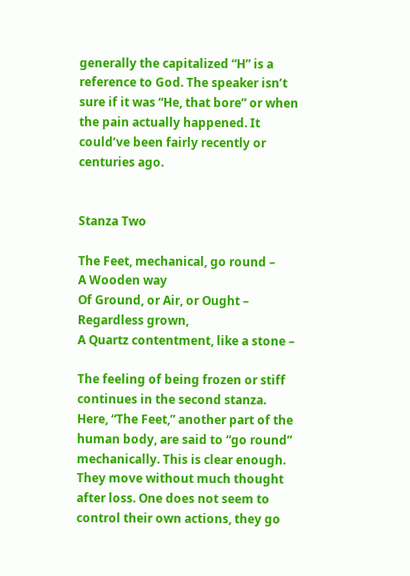generally the capitalized “H” is a reference to God. The speaker isn’t sure if it was “He, that bore” or when the pain actually happened. It could’ve been fairly recently or centuries ago.


Stanza Two

The Feet, mechanical, go round –
A Wooden way
Of Ground, or Air, or Ought –
Regardless grown,
A Quartz contentment, like a stone –

The feeling of being frozen or stiff continues in the second stanza. Here, “The Feet,” another part of the human body, are said to “go round” mechanically. This is clear enough. They move without much thought after loss. One does not seem to control their own actions, they go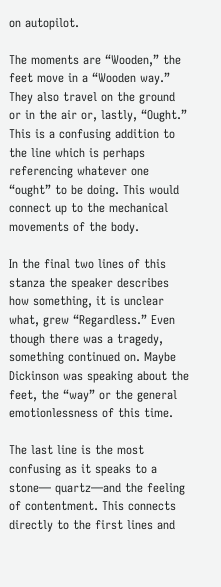on autopilot.

The moments are “Wooden,” the feet move in a “Wooden way.” They also travel on the ground or in the air or, lastly, “Ought.” This is a confusing addition to the line which is perhaps referencing whatever one “ought” to be doing. This would connect up to the mechanical movements of the body.

In the final two lines of this stanza the speaker describes how something, it is unclear what, grew “Regardless.” Even though there was a tragedy, something continued on. Maybe Dickinson was speaking about the feet, the “way” or the general emotionlessness of this time.

The last line is the most confusing as it speaks to a stone— quartz—and the feeling of contentment. This connects directly to the first lines and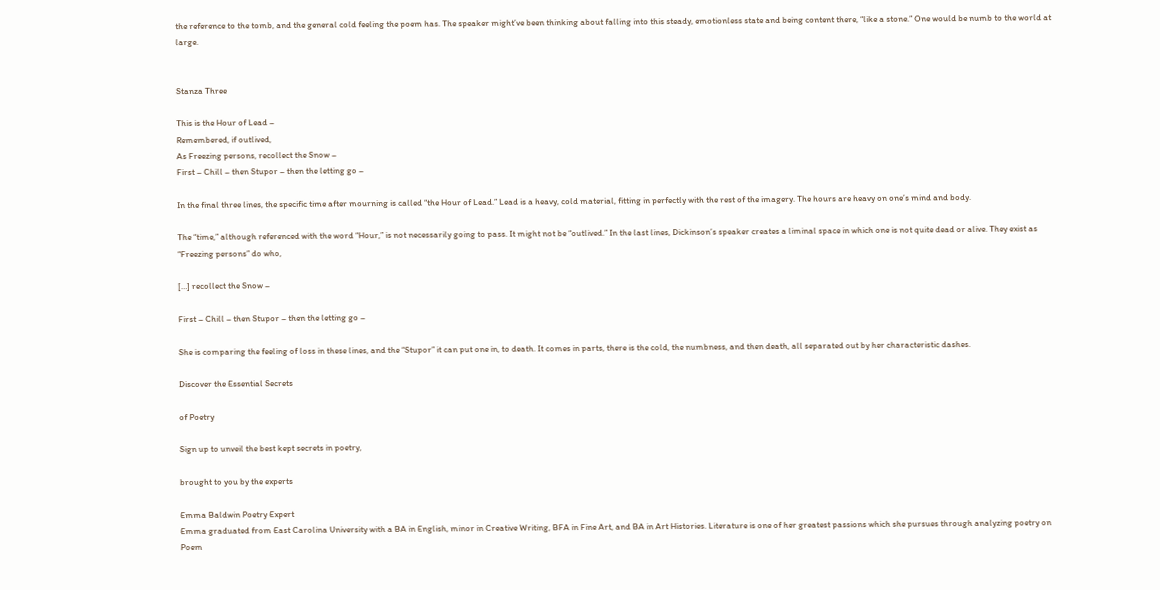the reference to the tomb, and the general cold feeling the poem has. The speaker might’ve been thinking about falling into this steady, emotionless state and being content there, “like a stone.” One would be numb to the world at large.


Stanza Three

This is the Hour of Lead –
Remembered, if outlived,
As Freezing persons, recollect the Snow –
First – Chill – then Stupor – then the letting go –

In the final three lines, the specific time after mourning is called “the Hour of Lead.” Lead is a heavy, cold material, fitting in perfectly with the rest of the imagery. The hours are heavy on one’s mind and body.

The “time,” although referenced with the word “Hour,” is not necessarily going to pass. It might not be “outlived.” In the last lines, Dickinson’s speaker creates a liminal space in which one is not quite dead or alive. They exist as “Freezing persons” do who,

[…] recollect the Snow –

First – Chill – then Stupor – then the letting go –

She is comparing the feeling of loss in these lines, and the “Stupor” it can put one in, to death. It comes in parts, there is the cold, the numbness, and then death, all separated out by her characteristic dashes.

Discover the Essential Secrets

of Poetry

Sign up to unveil the best kept secrets in poetry,

brought to you by the experts

Emma Baldwin Poetry Expert
Emma graduated from East Carolina University with a BA in English, minor in Creative Writing, BFA in Fine Art, and BA in Art Histories. Literature is one of her greatest passions which she pursues through analyzing poetry on Poem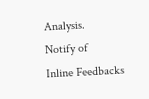Analysis.
Notify of
Inline Feedbacks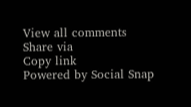View all comments
Share via
Copy link
Powered by Social Snap